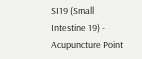SI19 (Small Intestine 19) - Acupuncture Point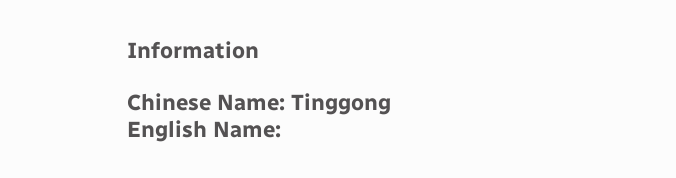Information

Chinese Name: Tinggong
English Name: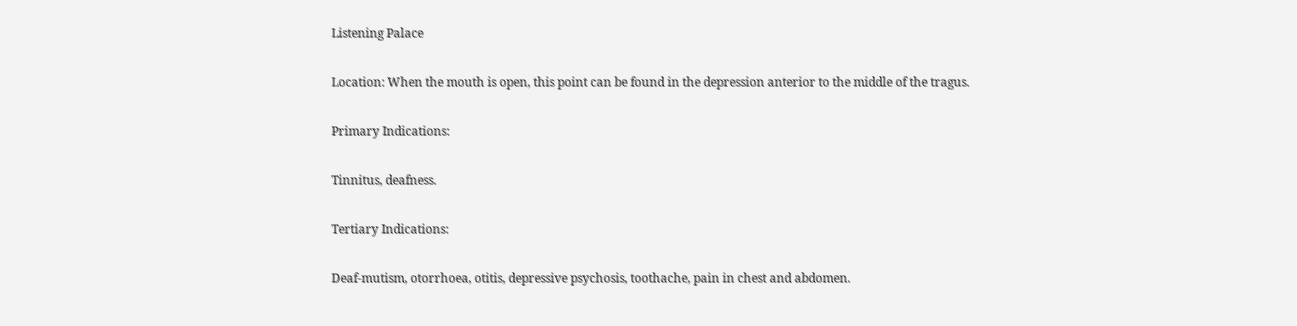Listening Palace

Location: When the mouth is open, this point can be found in the depression anterior to the middle of the tragus.

Primary Indications:

Tinnitus, deafness.

Tertiary Indications:

Deaf-mutism, otorrhoea, otitis, depressive psychosis, toothache, pain in chest and abdomen.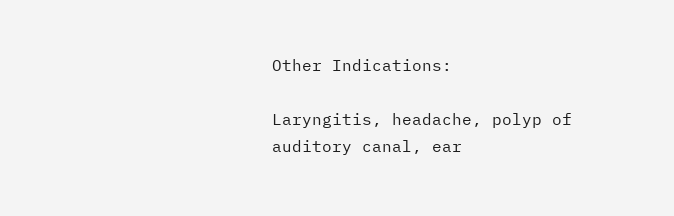Other Indications:

Laryngitis, headache, polyp of auditory canal, ear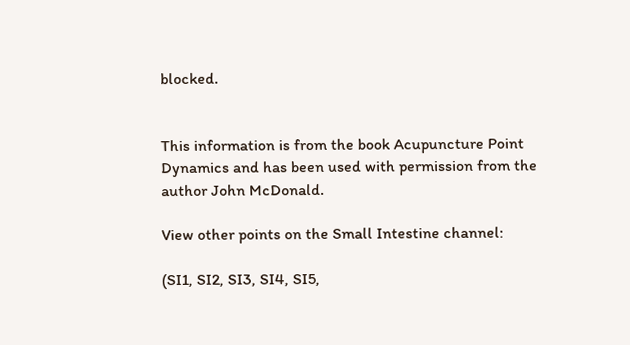blocked.


This information is from the book Acupuncture Point Dynamics and has been used with permission from the author John McDonald.

View other points on the Small Intestine channel:

(SI1, SI2, SI3, SI4, SI5,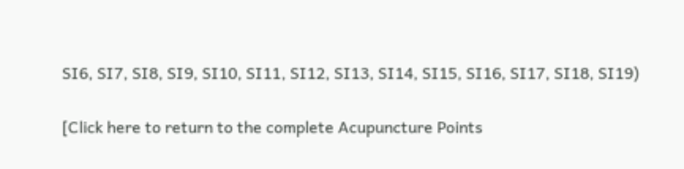SI6, SI7, SI8, SI9, SI10, SI11, SI12, SI13, SI14, SI15, SI16, SI17, SI18, SI19)

[Click here to return to the complete Acupuncture Points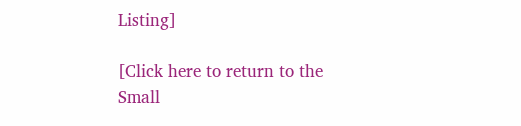Listing]

[Click here to return to the Small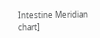Intestine Meridian chart]